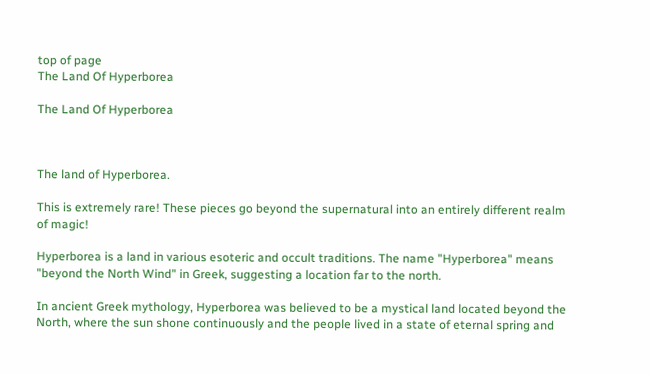top of page
The Land Of Hyperborea

The Land Of Hyperborea



The land of Hyperborea.

This is extremely rare! These pieces go beyond the supernatural into an entirely different realm of magic!

Hyperborea is a land in various esoteric and occult traditions. The name "Hyperborea" means "beyond the North Wind" in Greek, suggesting a location far to the north.

In ancient Greek mythology, Hyperborea was believed to be a mystical land located beyond the North, where the sun shone continuously and the people lived in a state of eternal spring and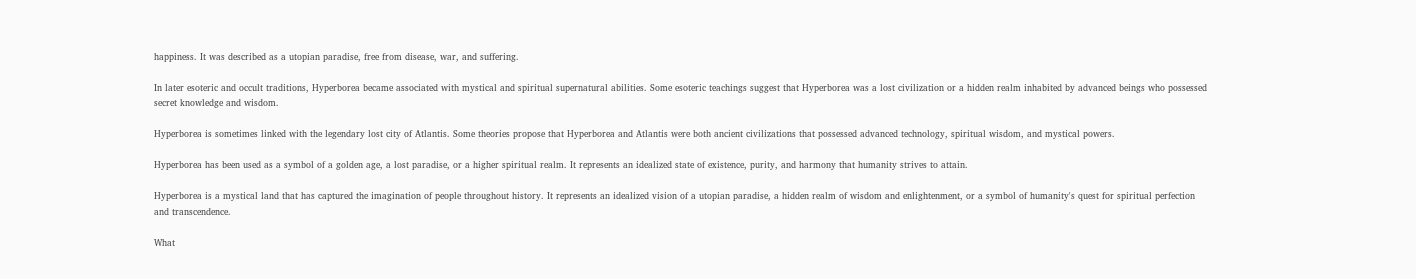happiness. It was described as a utopian paradise, free from disease, war, and suffering.

In later esoteric and occult traditions, Hyperborea became associated with mystical and spiritual supernatural abilities. Some esoteric teachings suggest that Hyperborea was a lost civilization or a hidden realm inhabited by advanced beings who possessed secret knowledge and wisdom.

Hyperborea is sometimes linked with the legendary lost city of Atlantis. Some theories propose that Hyperborea and Atlantis were both ancient civilizations that possessed advanced technology, spiritual wisdom, and mystical powers.

Hyperborea has been used as a symbol of a golden age, a lost paradise, or a higher spiritual realm. It represents an idealized state of existence, purity, and harmony that humanity strives to attain.

Hyperborea is a mystical land that has captured the imagination of people throughout history. It represents an idealized vision of a utopian paradise, a hidden realm of wisdom and enlightenment, or a symbol of humanity's quest for spiritual perfection and transcendence.

What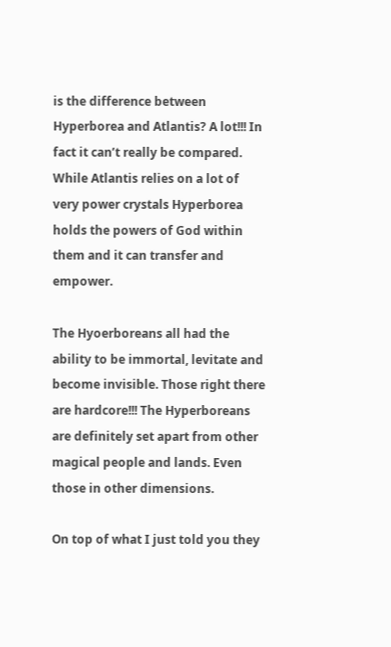is the difference between Hyperborea and Atlantis? A lot!!! In fact it can’t really be compared. While Atlantis relies on a lot of very power crystals Hyperborea holds the powers of God within them and it can transfer and empower.

The Hyoerboreans all had the ability to be immortal, levitate and become invisible. Those right there are hardcore!!! The Hyperboreans are definitely set apart from other magical people and lands. Even those in other dimensions.

On top of what I just told you they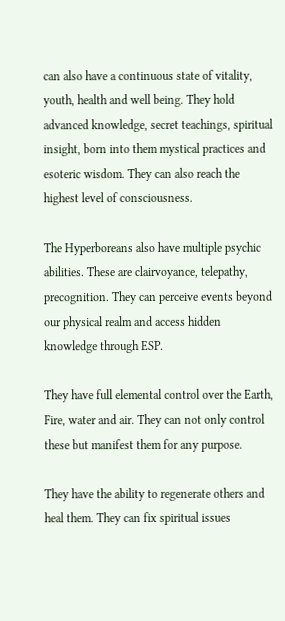can also have a continuous state of vitality, youth, health and well being. They hold advanced knowledge, secret teachings, spiritual insight, born into them mystical practices and esoteric wisdom. They can also reach the highest level of consciousness.

The Hyperboreans also have multiple psychic abilities. These are clairvoyance, telepathy, precognition. They can perceive events beyond our physical realm and access hidden knowledge through ESP.

They have full elemental control over the Earth, Fire, water and air. They can not only control these but manifest them for any purpose.

They have the ability to regenerate others and heal them. They can fix spiritual issues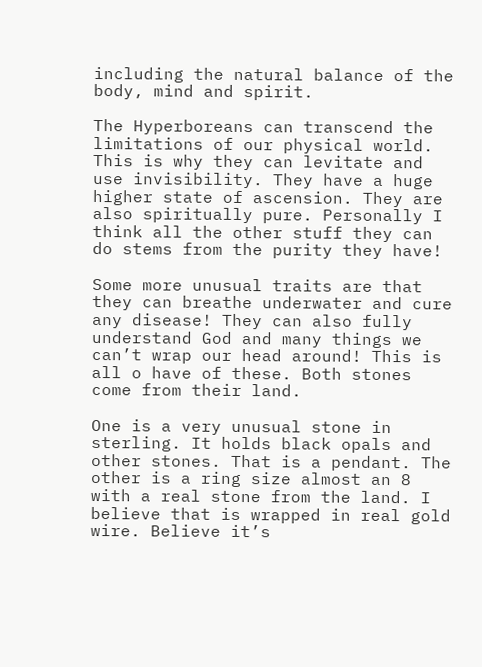including the natural balance of the body, mind and spirit.

The Hyperboreans can transcend the limitations of our physical world. This is why they can levitate and use invisibility. They have a huge higher state of ascension. They are also spiritually pure. Personally I think all the other stuff they can do stems from the purity they have!

Some more unusual traits are that they can breathe underwater and cure any disease! They can also fully understand God and many things we can’t wrap our head around! This is all o have of these. Both stones come from their land.

One is a very unusual stone in sterling. It holds black opals and other stones. That is a pendant. The other is a ring size almost an 8 with a real stone from the land. I believe that is wrapped in real gold wire. Believe it’s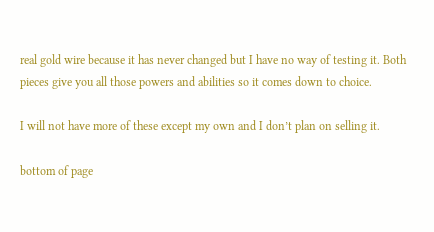real gold wire because it has never changed but I have no way of testing it. Both pieces give you all those powers and abilities so it comes down to choice.

I will not have more of these except my own and I don’t plan on selling it.

bottom of page